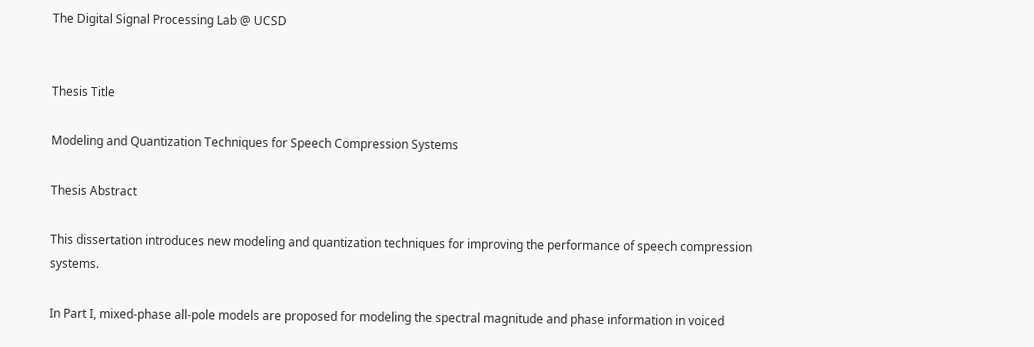The Digital Signal Processing Lab @ UCSD


Thesis Title

Modeling and Quantization Techniques for Speech Compression Systems

Thesis Abstract

This dissertation introduces new modeling and quantization techniques for improving the performance of speech compression systems.

In Part I, mixed-phase all-pole models are proposed for modeling the spectral magnitude and phase information in voiced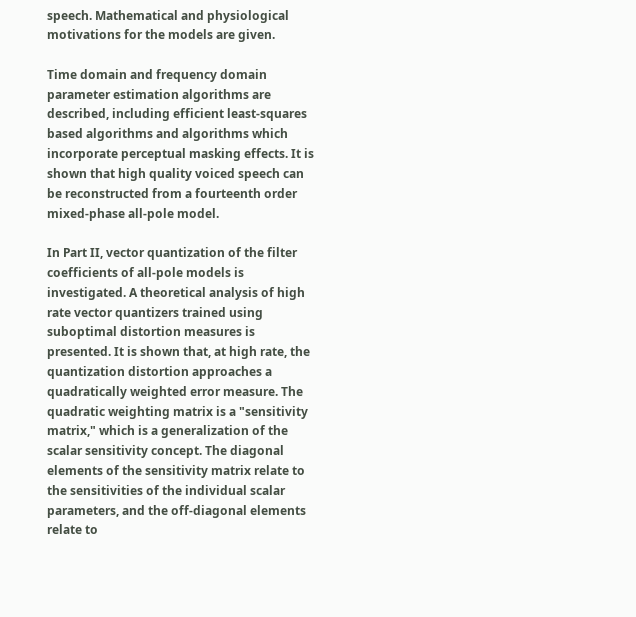speech. Mathematical and physiological motivations for the models are given.

Time domain and frequency domain parameter estimation algorithms are described, including efficient least-squares based algorithms and algorithms which incorporate perceptual masking effects. It is shown that high quality voiced speech can be reconstructed from a fourteenth order mixed-phase all-pole model.

In Part II, vector quantization of the filter coefficients of all-pole models is investigated. A theoretical analysis of high rate vector quantizers trained using suboptimal distortion measures is presented. It is shown that, at high rate, the quantization distortion approaches a quadratically weighted error measure. The quadratic weighting matrix is a "sensitivity matrix," which is a generalization of the scalar sensitivity concept. The diagonal elements of the sensitivity matrix relate to the sensitivities of the individual scalar parameters, and the off-diagonal elements relate to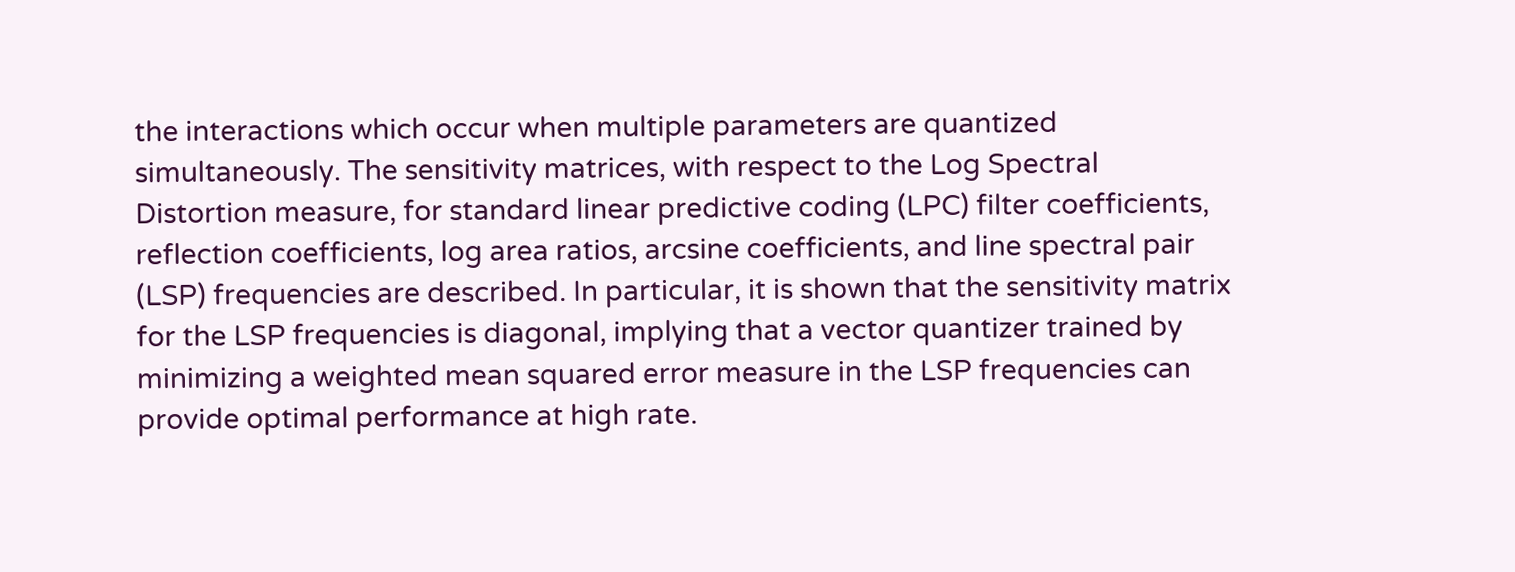the interactions which occur when multiple parameters are quantized simultaneously. The sensitivity matrices, with respect to the Log Spectral Distortion measure, for standard linear predictive coding (LPC) filter coefficients, reflection coefficients, log area ratios, arcsine coefficients, and line spectral pair (LSP) frequencies are described. In particular, it is shown that the sensitivity matrix for the LSP frequencies is diagonal, implying that a vector quantizer trained by minimizing a weighted mean squared error measure in the LSP frequencies can provide optimal performance at high rate.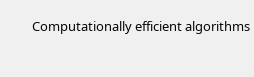Computationally efficient algorithms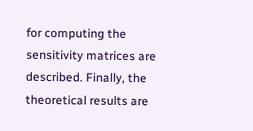for computing the sensitivity matrices are described. Finally, the theoretical results are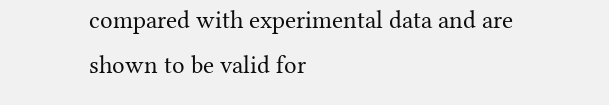compared with experimental data and are shown to be valid for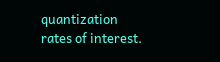quantization rates of interest.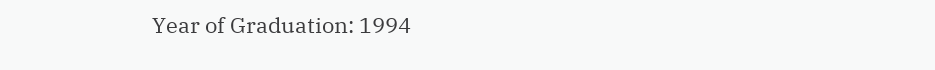Year of Graduation: 1994